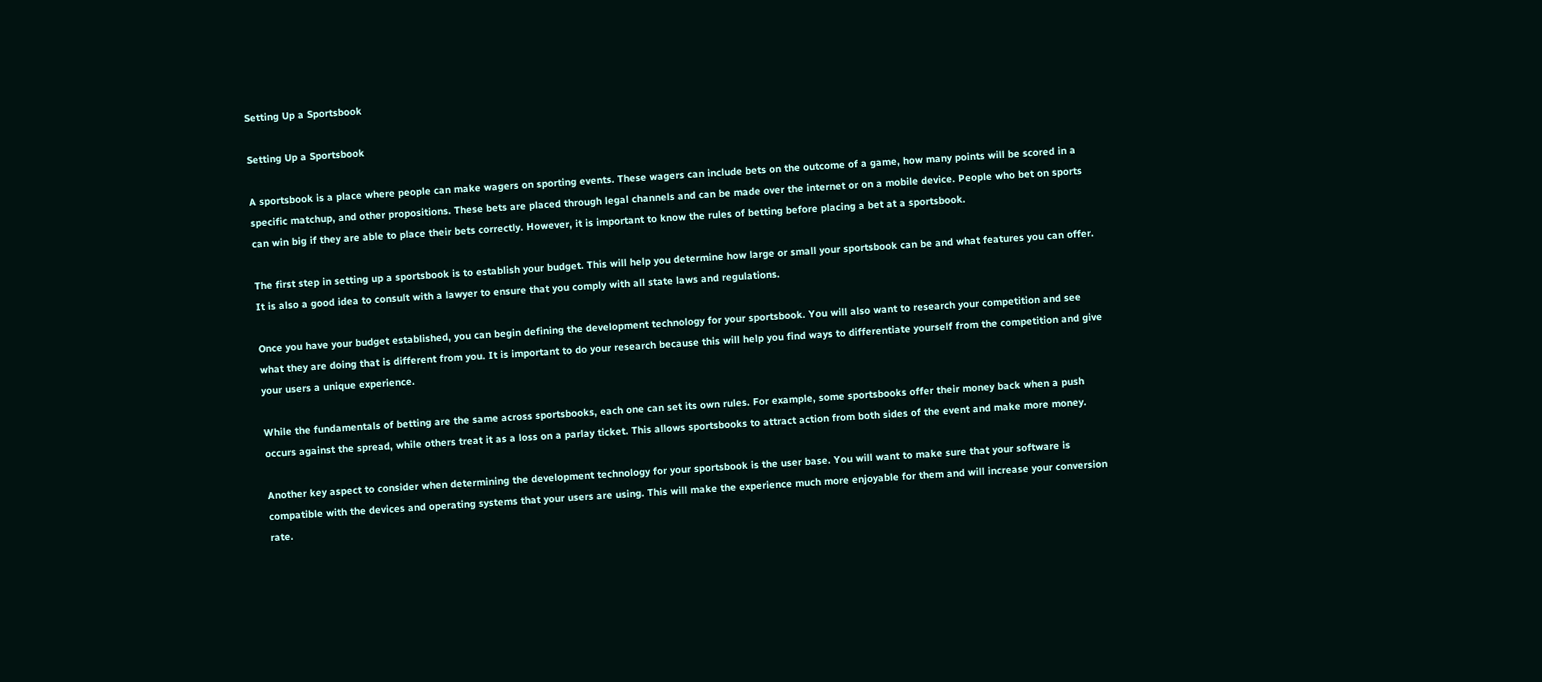Setting Up a Sportsbook

Setting Up a Sportsbook

A sportsbook is a place where people can make wagers on sporting events. These wagers can include bets on the outcome of a game, how many points will be scored in a specific matchup, and other propositions. These bets are placed through legal channels and can be made over the internet or on a mobile device. People who bet on sports can win big if they are able to place their bets correctly. However, it is important to know the rules of betting before placing a bet at a sportsbook.

The first step in setting up a sportsbook is to establish your budget. This will help you determine how large or small your sportsbook can be and what features you can offer. It is also a good idea to consult with a lawyer to ensure that you comply with all state laws and regulations.

Once you have your budget established, you can begin defining the development technology for your sportsbook. You will also want to research your competition and see what they are doing that is different from you. It is important to do your research because this will help you find ways to differentiate yourself from the competition and give your users a unique experience.

While the fundamentals of betting are the same across sportsbooks, each one can set its own rules. For example, some sportsbooks offer their money back when a push occurs against the spread, while others treat it as a loss on a parlay ticket. This allows sportsbooks to attract action from both sides of the event and make more money.

Another key aspect to consider when determining the development technology for your sportsbook is the user base. You will want to make sure that your software is compatible with the devices and operating systems that your users are using. This will make the experience much more enjoyable for them and will increase your conversion rate.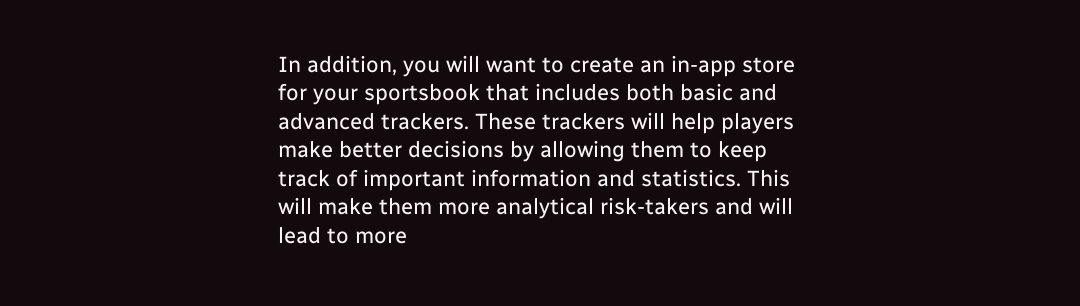In addition, you will want to create an in-app store for your sportsbook that includes both basic and advanced trackers. These trackers will help players make better decisions by allowing them to keep track of important information and statistics. This will make them more analytical risk-takers and will lead to more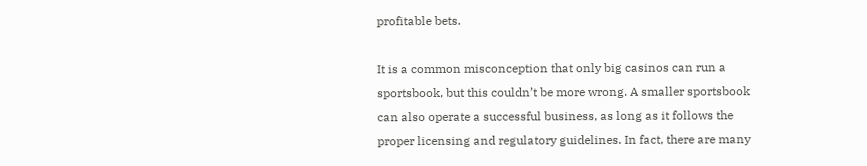profitable bets.

It is a common misconception that only big casinos can run a sportsbook, but this couldn’t be more wrong. A smaller sportsbook can also operate a successful business, as long as it follows the proper licensing and regulatory guidelines. In fact, there are many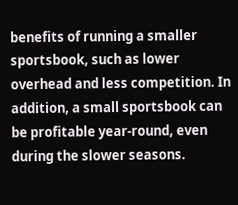benefits of running a smaller sportsbook, such as lower overhead and less competition. In addition, a small sportsbook can be profitable year-round, even during the slower seasons.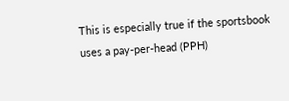This is especially true if the sportsbook uses a pay-per-head (PPH)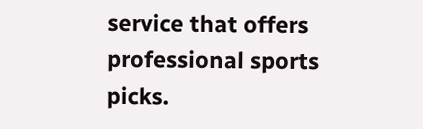service that offers professional sports picks.